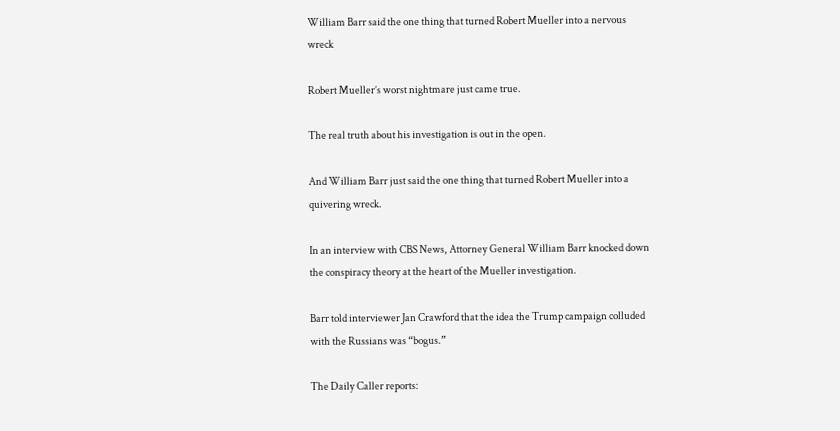William Barr said the one thing that turned Robert Mueller into a nervous wreck

Robert Mueller’s worst nightmare just came true.

The real truth about his investigation is out in the open.

And William Barr just said the one thing that turned Robert Mueller into a quivering wreck.

In an interview with CBS News, Attorney General William Barr knocked down the conspiracy theory at the heart of the Mueller investigation.

Barr told interviewer Jan Crawford that the idea the Trump campaign colluded with the Russians was “bogus.”

The Daily Caller reports: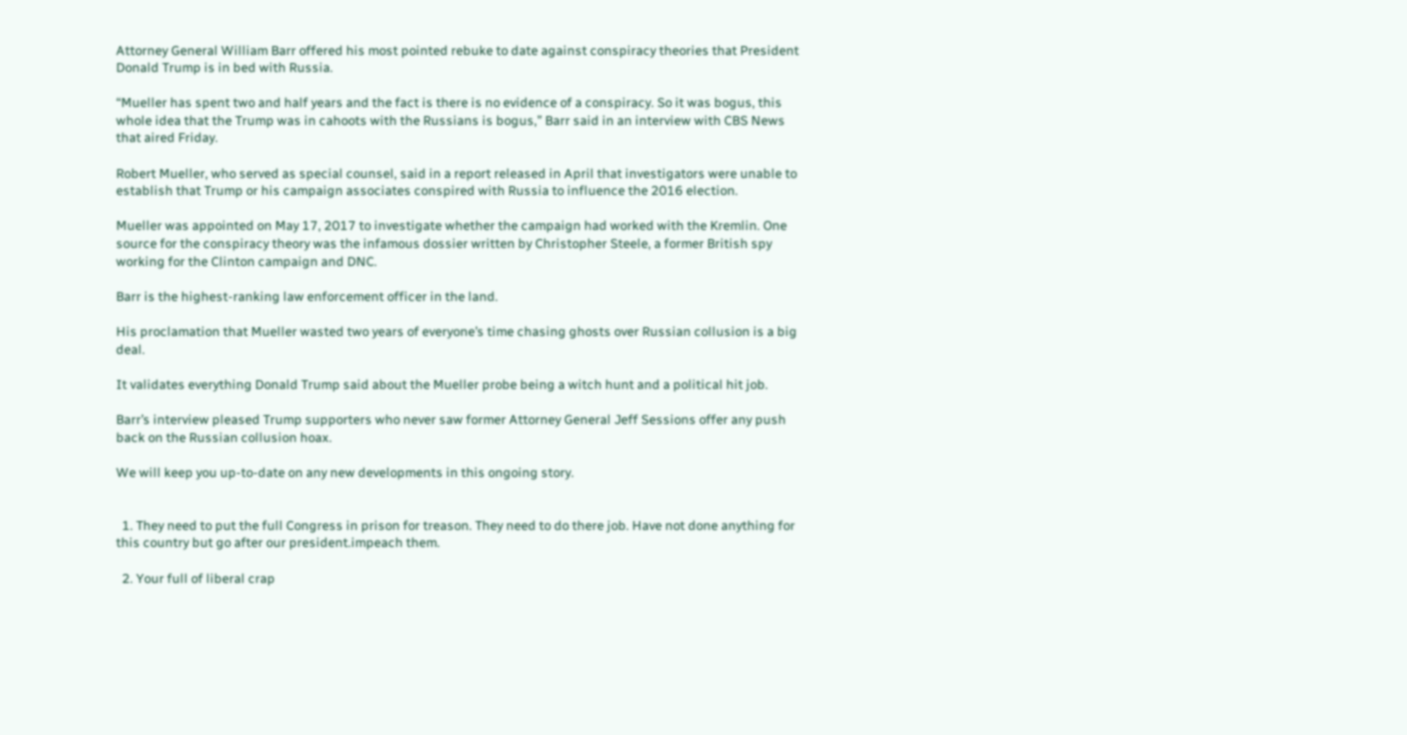Attorney General William Barr offered his most pointed rebuke to date against conspiracy theories that President Donald Trump is in bed with Russia.

“Mueller has spent two and half years and the fact is there is no evidence of a conspiracy. So it was bogus, this whole idea that the Trump was in cahoots with the Russians is bogus,” Barr said in an interview with CBS News that aired Friday.

Robert Mueller, who served as special counsel, said in a report released in April that investigators were unable to establish that Trump or his campaign associates conspired with Russia to influence the 2016 election.

Mueller was appointed on May 17, 2017 to investigate whether the campaign had worked with the Kremlin. One source for the conspiracy theory was the infamous dossier written by Christopher Steele, a former British spy working for the Clinton campaign and DNC.

Barr is the highest-ranking law enforcement officer in the land.

His proclamation that Mueller wasted two years of everyone’s time chasing ghosts over Russian collusion is a big deal.

It validates everything Donald Trump said about the Mueller probe being a witch hunt and a political hit job.

Barr’s interview pleased Trump supporters who never saw former Attorney General Jeff Sessions offer any push back on the Russian collusion hoax.

We will keep you up-to-date on any new developments in this ongoing story.


  1. They need to put the full Congress in prison for treason. They need to do there job. Have not done anything for this country but go after our president.impeach them.

  2. Your full of liberal crap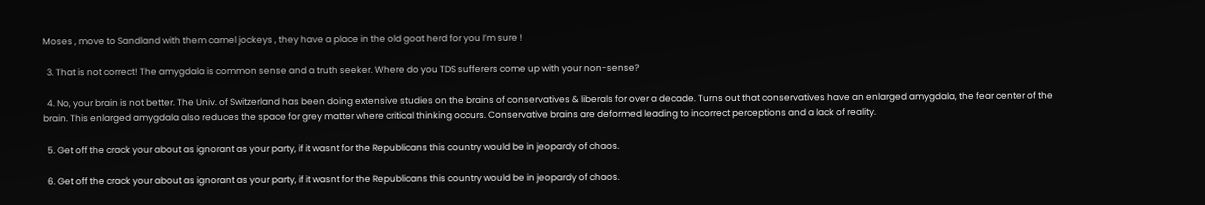Moses , move to Sandland with them camel jockeys , they have a place in the old goat herd for you I’m sure !

  3. That is not correct! The amygdala is common sense and a truth seeker. Where do you TDS sufferers come up with your non-sense?

  4. No, your brain is not better. The Univ. of Switzerland has been doing extensive studies on the brains of conservatives & liberals for over a decade. Turns out that conservatives have an enlarged amygdala, the fear center of the brain. This enlarged amygdala also reduces the space for grey matter where critical thinking occurs. Conservative brains are deformed leading to incorrect perceptions and a lack of reality.

  5. Get off the crack your about as ignorant as your party, if it wasnt for the Republicans this country would be in jeopardy of chaos.

  6. Get off the crack your about as ignorant as your party, if it wasnt for the Republicans this country would be in jeopardy of chaos.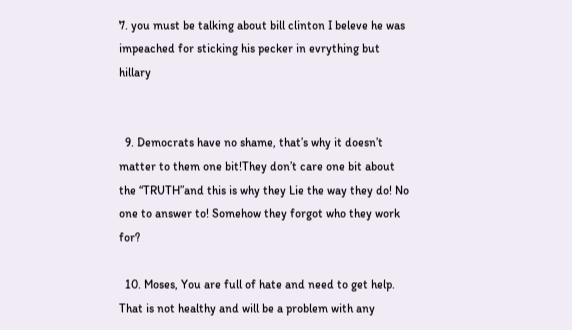7. you must be talking about bill clinton I beleve he was impeached for sticking his pecker in evrything but hillary


  9. Democrats have no shame, that’s why it doesn’t matter to them one bit!They don’t care one bit about the “TRUTH”and this is why they Lie the way they do! No one to answer to! Somehow they forgot who they work for?

  10. Moses, You are full of hate and need to get help. That is not healthy and will be a problem with any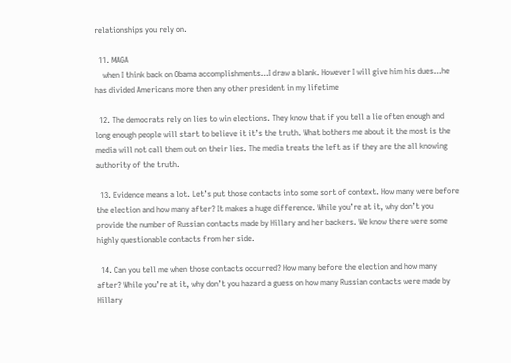relationships you rely on.

  11. MAGA
    when I think back on Obama accomplishments…I draw a blank. However I will give him his dues…he has divided Americans more then any other president in my lifetime

  12. The democrats rely on lies to win elections. They know that if you tell a lie often enough and long enough people will start to believe it it’s the truth. What bothers me about it the most is the media will not call them out on their lies. The media treats the left as if they are the all knowing authority of the truth.

  13. Evidence means a lot. Let’s put those contacts into some sort of context. How many were before the election and how many after? It makes a huge difference. While you’re at it, why don’t you provide the number of Russian contacts made by Hillary and her backers. We know there were some highly questionable contacts from her side.

  14. Can you tell me when those contacts occurred? How many before the election and how many after? While you’re at it, why don’t you hazard a guess on how many Russian contacts were made by Hillary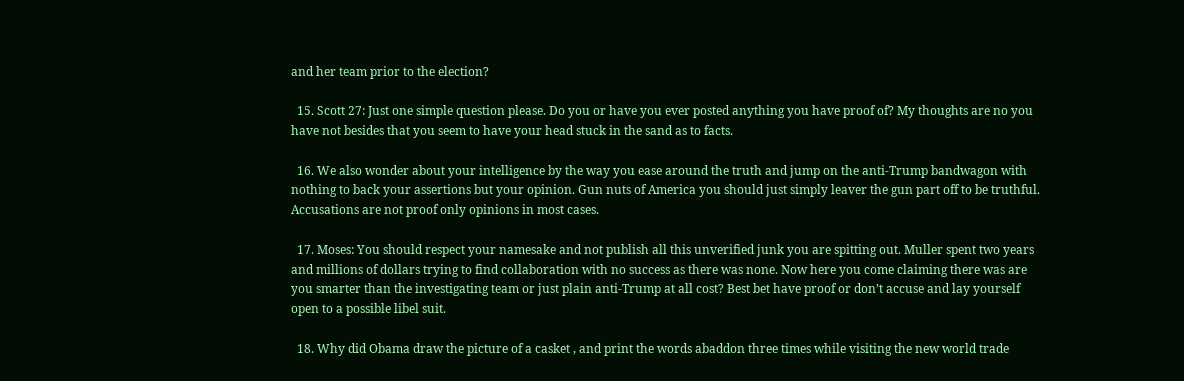and her team prior to the election?

  15. Scott 27: Just one simple question please. Do you or have you ever posted anything you have proof of? My thoughts are no you have not besides that you seem to have your head stuck in the sand as to facts.

  16. We also wonder about your intelligence by the way you ease around the truth and jump on the anti-Trump bandwagon with nothing to back your assertions but your opinion. Gun nuts of America you should just simply leaver the gun part off to be truthful. Accusations are not proof only opinions in most cases.

  17. Moses: You should respect your namesake and not publish all this unverified junk you are spitting out. Muller spent two years and millions of dollars trying to find collaboration with no success as there was none. Now here you come claiming there was are you smarter than the investigating team or just plain anti-Trump at all cost? Best bet have proof or don’t accuse and lay yourself open to a possible libel suit.

  18. Why did Obama draw the picture of a casket , and print the words abaddon three times while visiting the new world trade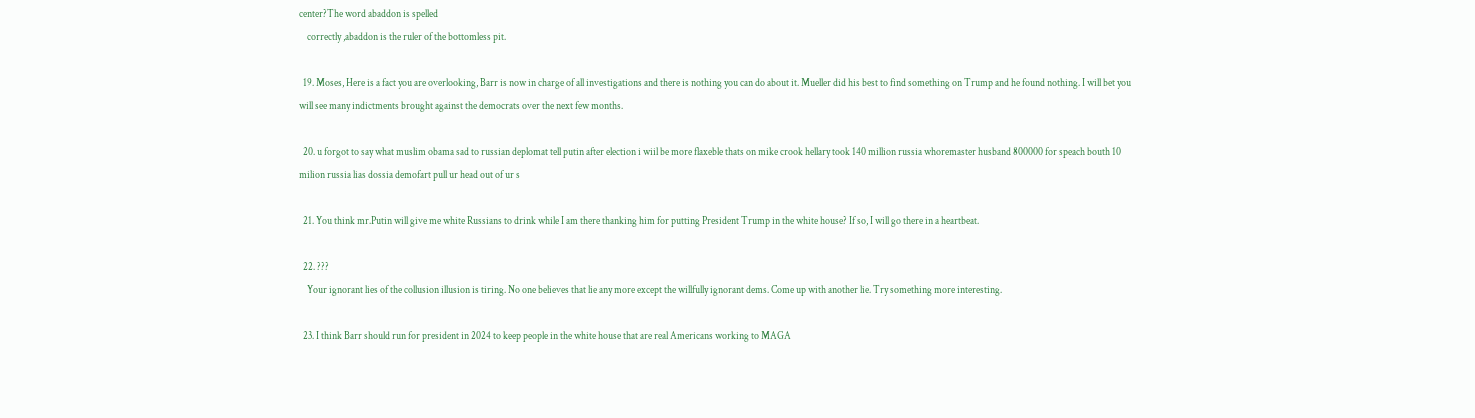center?The word abaddon is spelled
    correctly ,abaddon is the ruler of the bottomless pit.

  19. Moses, Here is a fact you are overlooking, Barr is now in charge of all investigations and there is nothing you can do about it. Mueller did his best to find something on Trump and he found nothing. I will bet you will see many indictments brought against the democrats over the next few months.

  20. u forgot to say what muslim obama sad to russian deplomat tell putin after election i wiil be more flaxeble thats on mike crook hellary took 140 million russia whoremaster husband 800000 for speach bouth 10 milion russia lias dossia demofart pull ur head out of ur s

  21. You think mr.Putin will give me white Russians to drink while I am there thanking him for putting President Trump in the white house? If so, I will go there in a heartbeat.

  22. ???
    Your ignorant lies of the collusion illusion is tiring. No one believes that lie any more except the willfully ignorant dems. Come up with another lie. Try something more interesting.

  23. I think Barr should run for president in 2024 to keep people in the white house that are real Americans working to MAGA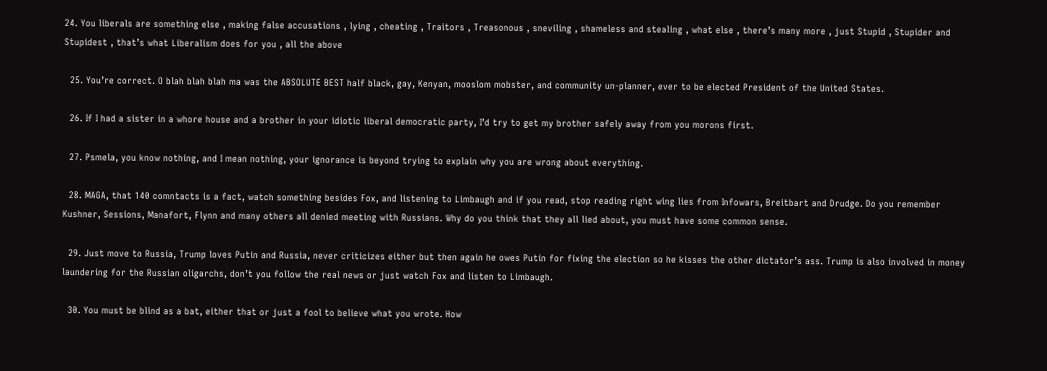24. You liberals are something else , making false accusations , lying , cheating , Traitors , Treasonous , sneviling , shameless and stealing , what else , there’s many more , just Stupid , Stupider and Stupidest , that’s what Liberalism does for you , all the above

  25. You’re correct. O blah blah blah ma was the ABSOLUTE BEST half black, gay, Kenyan, mooslom mobster, and community un-planner, ever to be elected President of the United States.

  26. If I had a sister in a whore house and a brother in your idiotic liberal democratic party, I’d try to get my brother safely away from you morons first.

  27. Psmela, you know nothing, and I mean nothing, your ignorance is beyond trying to explain why you are wrong about everything.

  28. MAGA, that 140 comntacts is a fact, watch something besides Fox, and listening to Limbaugh and if you read, stop reading right wing lies from Infowars, Breitbart and Drudge. Do you remember Kushner, Sessions, Manafort, Flynn and many others all denied meeting with Russians. Why do you think that they all lied about, you must have some common sense.

  29. Just move to Russia, Trump loves Putin and Russia, never criticizes either but then again he owes Putin for fixing the election so he kisses the other dictator’s ass. Trump is also involved in money laundering for the Russian oligarchs, don’t you follow the real news or just watch Fox and listen to Limbaugh.

  30. You must be blind as a bat, either that or just a fool to believe what you wrote. How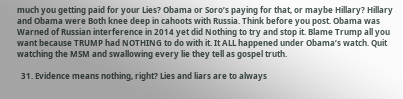much you getting paid for your Lies? Obama or Soro’s paying for that, or maybe Hillary? Hillary and Obama were Both knee deep in cahoots with Russia. Think before you post. Obama was Warned of Russian interference in 2014 yet did Nothing to try and stop it. Blame Trump all you want because TRUMP had NOTHING to do with it. It ALL happened under Obama’s watch. Quit watching the MSM and swallowing every lie they tell as gospel truth.

  31. Evidence means nothing, right? Lies and liars are to always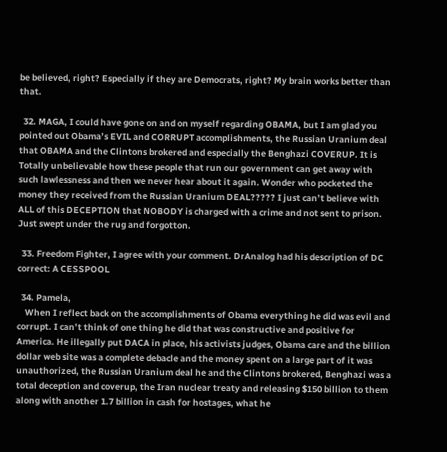be believed, right? Especially if they are Democrats, right? My brain works better than that.

  32. MAGA, I could have gone on and on myself regarding OBAMA, but I am glad you pointed out Obama’s EVIL and CORRUPT accomplishments, the Russian Uranium deal that OBAMA and the Clintons brokered and especially the Benghazi COVERUP. It is Totally unbelievable how these people that run our government can get away with such lawlessness and then we never hear about it again. Wonder who pocketed the money they received from the Russian Uranium DEAL????? I just can’t believe with ALL of this DECEPTION that NOBODY is charged with a crime and not sent to prison. Just swept under the rug and forgotton.

  33. Freedom Fighter, I agree with your comment. DrAnalog had his description of DC correct: A CESSPOOL

  34. Pamela,
    When I reflect back on the accomplishments of Obama everything he did was evil and corrupt. I can’t think of one thing he did that was constructive and positive for America. He illegally put DACA in place, his activists judges, Obama care and the billion dollar web site was a complete debacle and the money spent on a large part of it was unauthorized, the Russian Uranium deal he and the Clintons brokered, Benghazi was a total deception and coverup, the Iran nuclear treaty and releasing $150 billion to them along with another 1.7 billion in cash for hostages, what he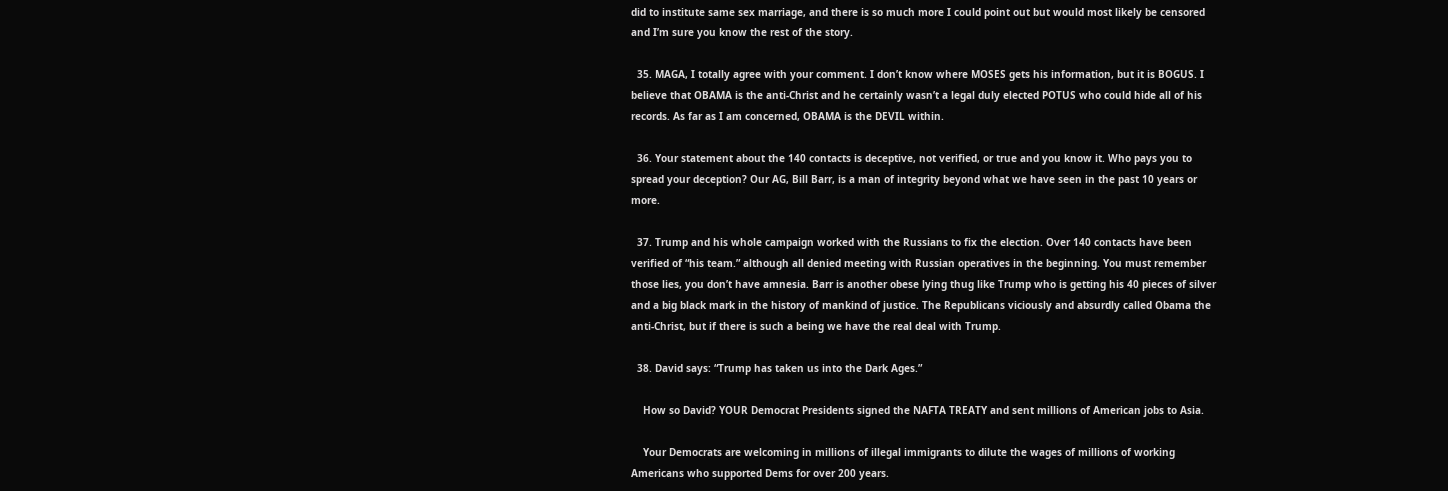did to institute same sex marriage, and there is so much more I could point out but would most likely be censored and I’m sure you know the rest of the story.

  35. MAGA, I totally agree with your comment. I don’t know where MOSES gets his information, but it is BOGUS. I believe that OBAMA is the anti-Christ and he certainly wasn’t a legal duly elected POTUS who could hide all of his records. As far as I am concerned, OBAMA is the DEVIL within.

  36. Your statement about the 140 contacts is deceptive, not verified, or true and you know it. Who pays you to spread your deception? Our AG, Bill Barr, is a man of integrity beyond what we have seen in the past 10 years or more.

  37. Trump and his whole campaign worked with the Russians to fix the election. Over 140 contacts have been verified of “his team.” although all denied meeting with Russian operatives in the beginning. You must remember those lies, you don’t have amnesia. Barr is another obese lying thug like Trump who is getting his 40 pieces of silver and a big black mark in the history of mankind of justice. The Republicans viciously and absurdly called Obama the anti-Christ, but if there is such a being we have the real deal with Trump.

  38. David says: “Trump has taken us into the Dark Ages.”

    How so David? YOUR Democrat Presidents signed the NAFTA TREATY and sent millions of American jobs to Asia.

    Your Democrats are welcoming in millions of illegal immigrants to dilute the wages of millions of working Americans who supported Dems for over 200 years.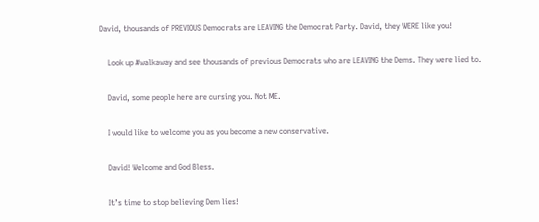David, thousands of PREVIOUS Democrats are LEAVING the Democrat Party. David, they WERE like you!

    Look up #walkaway and see thousands of previous Democrats who are LEAVING the Dems. They were lied to.

    David, some people here are cursing you. Not ME.

    I would like to welcome you as you become a new conservative.

    David! Welcome and God Bless.

    It’s time to stop believing Dem lies!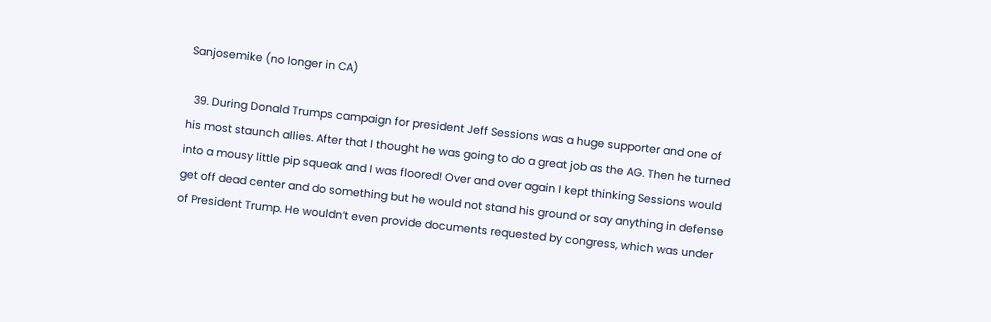Sanjosemike (no longer in CA)

  39. During Donald Trumps campaign for president Jeff Sessions was a huge supporter and one of his most staunch allies. After that I thought he was going to do a great job as the AG. Then he turned into a mousy little pip squeak and I was floored! Over and over again I kept thinking Sessions would get off dead center and do something but he would not stand his ground or say anything in defense of President Trump. He wouldn’t even provide documents requested by congress, which was under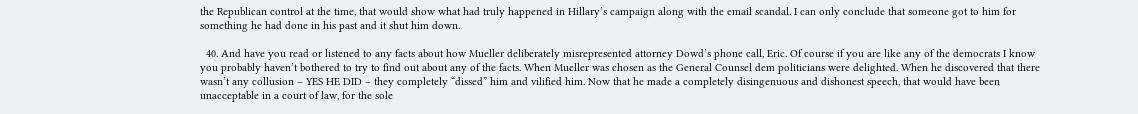the Republican control at the time, that would show what had truly happened in Hillary’s campaign along with the email scandal. I can only conclude that someone got to him for something he had done in his past and it shut him down.

  40. And have you read or listened to any facts about how Mueller deliberately misrepresented attorney Dowd’s phone call, Eric. Of course if you are like any of the democrats I know you probably haven’t bothered to try to find out about any of the facts. When Mueller was chosen as the General Counsel dem politicians were delighted. When he discovered that there wasn’t any collusion – YES HE DID – they completely “dissed” him and vilified him. Now that he made a completely disingenuous and dishonest speech, that would have been unacceptable in a court of law, for the sole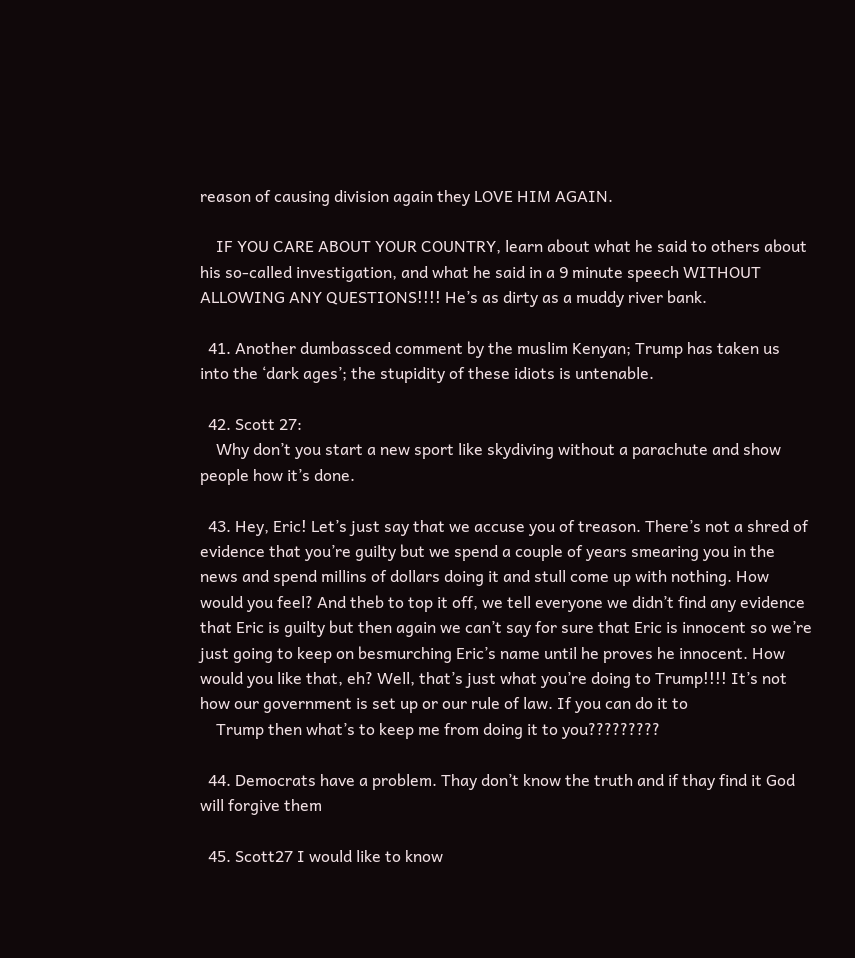reason of causing division again they LOVE HIM AGAIN.

    IF YOU CARE ABOUT YOUR COUNTRY, learn about what he said to others about his so-called investigation, and what he said in a 9 minute speech WITHOUT ALLOWING ANY QUESTIONS!!!! He’s as dirty as a muddy river bank.

  41. Another dumbassced comment by the muslim Kenyan; Trump has taken us into the ‘dark ages’; the stupidity of these idiots is untenable.

  42. Scott 27:
    Why don’t you start a new sport like skydiving without a parachute and show people how it’s done.

  43. Hey, Eric! Let’s just say that we accuse you of treason. There’s not a shred of evidence that you’re guilty but we spend a couple of years smearing you in the news and spend millins of dollars doing it and stull come up with nothing. How would you feel? And theb to top it off, we tell everyone we didn’t find any evidence that Eric is guilty but then again we can’t say for sure that Eric is innocent so we’re just going to keep on besmurching Eric’s name until he proves he innocent. How would you like that, eh? Well, that’s just what you’re doing to Trump!!!! It’s not how our government is set up or our rule of law. If you can do it to
    Trump then what’s to keep me from doing it to you?????????

  44. Democrats have a problem. Thay don’t know the truth and if thay find it God will forgive them

  45. Scott27 I would like to know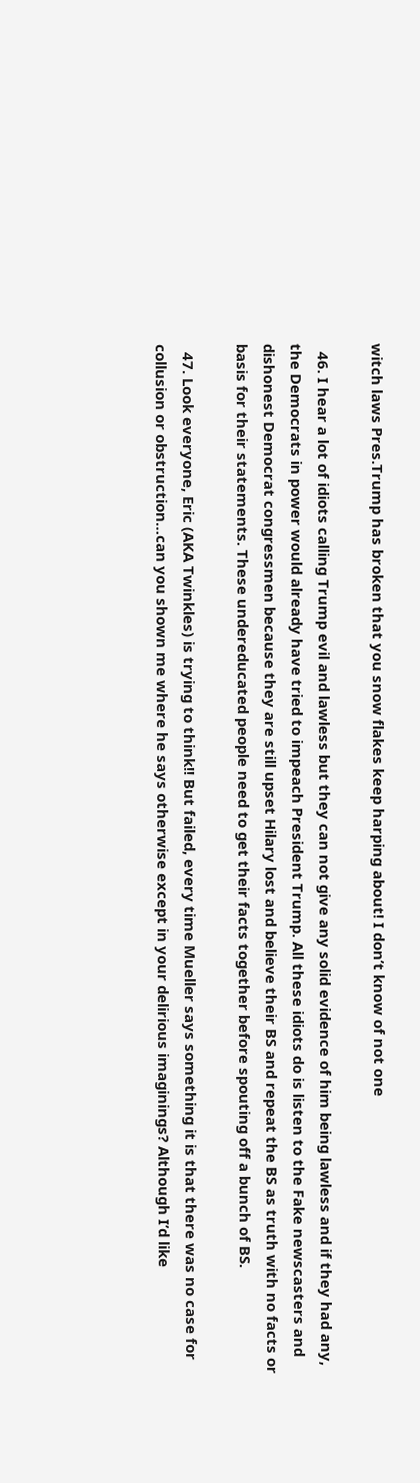witch laws Pres.Trump has broken that you snow flakes keep harping about! I don’t know of not one

  46. I hear a lot of idiots calling Trump evil and lawless but they can not give any solid evidence of him being lawless and if they had any, the Democrats in power would already have tried to impeach President Trump. All these idiots do is listen to the Fake newscasters and dishonest Democrat congressmen because they are still upset Hilary lost and believe their BS and repeat the BS as truth with no facts or basis for their statements. These undereducated people need to get their facts together before spouting off a bunch of BS.

  47. Look everyone, Eric (AKA Twinkles) is trying to think!! But failed, every time Mueller says something it is that there was no case for collusion or obstruction…can you shown me where he says otherwise except in your delirious imaginings? Although I’d like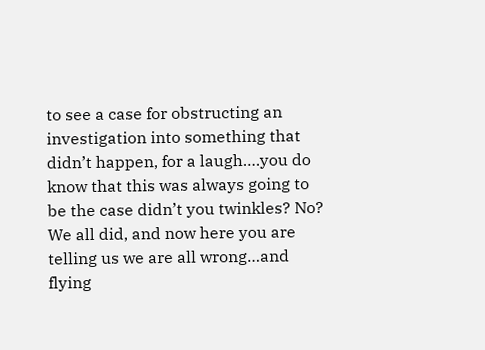to see a case for obstructing an investigation into something that didn’t happen, for a laugh….you do know that this was always going to be the case didn’t you twinkles? No? We all did, and now here you are telling us we are all wrong…and flying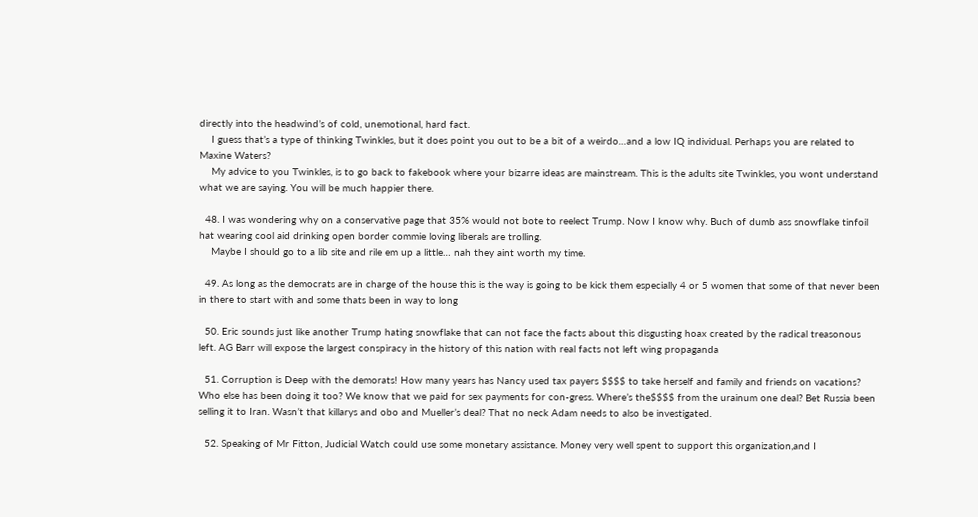directly into the headwind’s of cold, unemotional, hard fact.
    I guess that’s a type of thinking Twinkles, but it does point you out to be a bit of a weirdo…and a low IQ individual. Perhaps you are related to Maxine Waters?
    My advice to you Twinkles, is to go back to fakebook where your bizarre ideas are mainstream. This is the adults site Twinkles, you wont understand what we are saying. You will be much happier there.

  48. I was wondering why on a conservative page that 35% would not bote to reelect Trump. Now I know why. Buch of dumb ass snowflake tinfoil hat wearing cool aid drinking open border commie loving liberals are trolling.
    Maybe I should go to a lib site and rile em up a little… nah they aint worth my time.

  49. As long as the democrats are in charge of the house this is the way is going to be kick them especially 4 or 5 women that some of that never been in there to start with and some thats been in way to long

  50. Eric sounds just like another Trump hating snowflake that can not face the facts about this disgusting hoax created by the radical treasonous left. AG Barr will expose the largest conspiracy in the history of this nation with real facts not left wing propaganda

  51. Corruption is Deep with the demorats! How many years has Nancy used tax payers $$$$ to take herself and family and friends on vacations? Who else has been doing it too? We know that we paid for sex payments for con-gress. Where’s the$$$$ from the urainum one deal? Bet Russia been selling it to Iran. Wasn’t that killarys and obo and Mueller’s deal? That no neck Adam needs to also be investigated.

  52. Speaking of Mr Fitton, Judicial Watch could use some monetary assistance. Money very well spent to support this organization,and I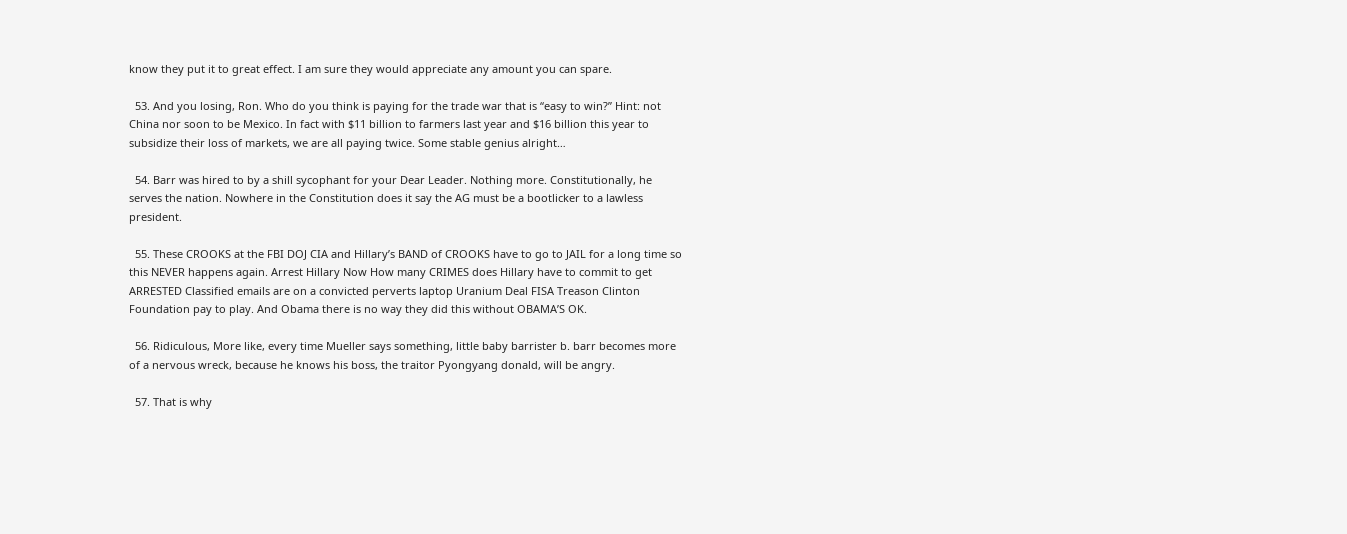know they put it to great effect. I am sure they would appreciate any amount you can spare.

  53. And you losing, Ron. Who do you think is paying for the trade war that is “easy to win?” Hint: not China nor soon to be Mexico. In fact with $11 billion to farmers last year and $16 billion this year to subsidize their loss of markets, we are all paying twice. Some stable genius alright…

  54. Barr was hired to by a shill sycophant for your Dear Leader. Nothing more. Constitutionally, he serves the nation. Nowhere in the Constitution does it say the AG must be a bootlicker to a lawless president.

  55. These CROOKS at the FBI DOJ CIA and Hillary’s BAND of CROOKS have to go to JAIL for a long time so this NEVER happens again. Arrest Hillary Now How many CRIMES does Hillary have to commit to get ARRESTED Classified emails are on a convicted perverts laptop Uranium Deal FISA Treason Clinton Foundation pay to play. And Obama there is no way they did this without OBAMA’S OK.

  56. Ridiculous, More like, every time Mueller says something, little baby barrister b. barr becomes more of a nervous wreck, because he knows his boss, the traitor Pyongyang donald, will be angry.

  57. That is why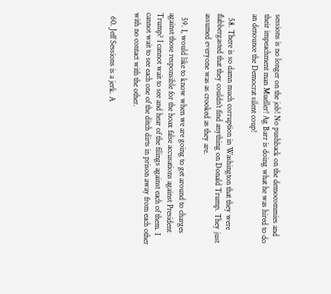sessions is no longer on the job! No pushback on the democommies and their impeachment man Mueller! Ag Barr is doing what he was hired to do an denounce the Democrat silent coup!

  58. There is so damn much corruption in Washington that they were flabbergasted that they couldn’t find anything on Donald Trump. They just assumed everyone was as crooked as they are.

  59. I, would like to know when we are going to get around to charges against those responsible for the hoax false accusations against President Trump? I cannot wait to see and hear of the filings against each of them. I cannot wait to see each one of the ditch dirts in prison away from each other with no contact with the other.

  60. Jeff Sessions is a jerk. A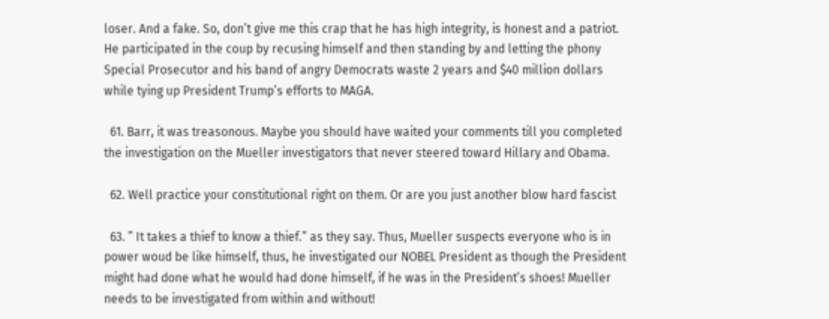loser. And a fake. So, don’t give me this crap that he has high integrity, is honest and a patriot. He participated in the coup by recusing himself and then standing by and letting the phony Special Prosecutor and his band of angry Democrats waste 2 years and $40 million dollars while tying up President Trump’s efforts to MAGA.

  61. Barr, it was treasonous. Maybe you should have waited your comments till you completed the investigation on the Mueller investigators that never steered toward Hillary and Obama.

  62. Well practice your constitutional right on them. Or are you just another blow hard fascist

  63. ” It takes a thief to know a thief.” as they say. Thus, Mueller suspects everyone who is in power woud be like himself, thus, he investigated our NOBEL President as though the President might had done what he would had done himself, if he was in the President’s shoes! Mueller needs to be investigated from within and without!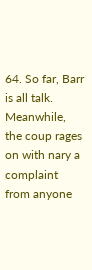64. So far, Barr is all talk. Meanwhile, the coup rages on with nary a complaint from anyone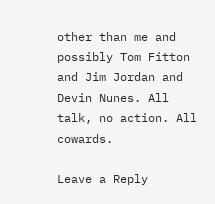other than me and possibly Tom Fitton and Jim Jordan and Devin Nunes. All talk, no action. All cowards.

Leave a Reply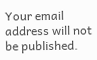Your email address will not be published.